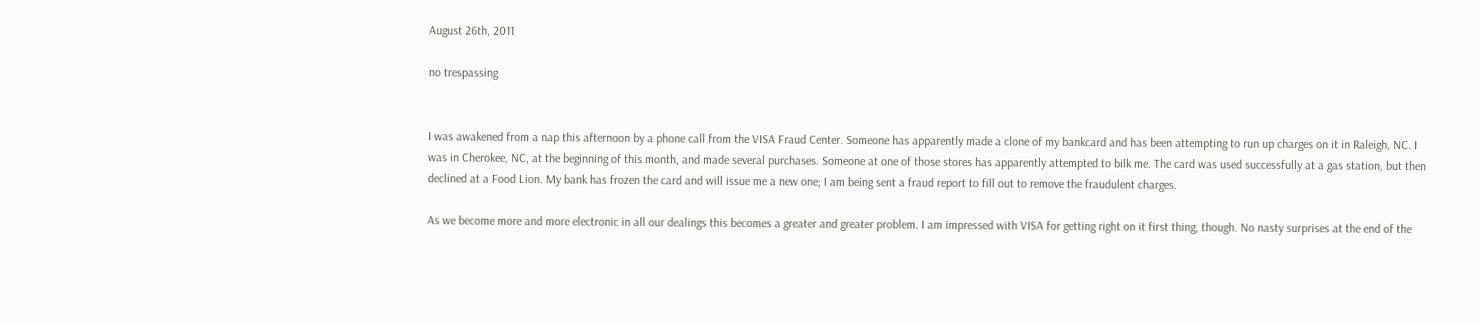August 26th, 2011

no trespassing


I was awakened from a nap this afternoon by a phone call from the VISA Fraud Center. Someone has apparently made a clone of my bankcard and has been attempting to run up charges on it in Raleigh, NC. I was in Cherokee, NC, at the beginning of this month, and made several purchases. Someone at one of those stores has apparently attempted to bilk me. The card was used successfully at a gas station, but then declined at a Food Lion. My bank has frozen the card and will issue me a new one; I am being sent a fraud report to fill out to remove the fraudulent charges.

As we become more and more electronic in all our dealings this becomes a greater and greater problem. I am impressed with VISA for getting right on it first thing, though. No nasty surprises at the end of the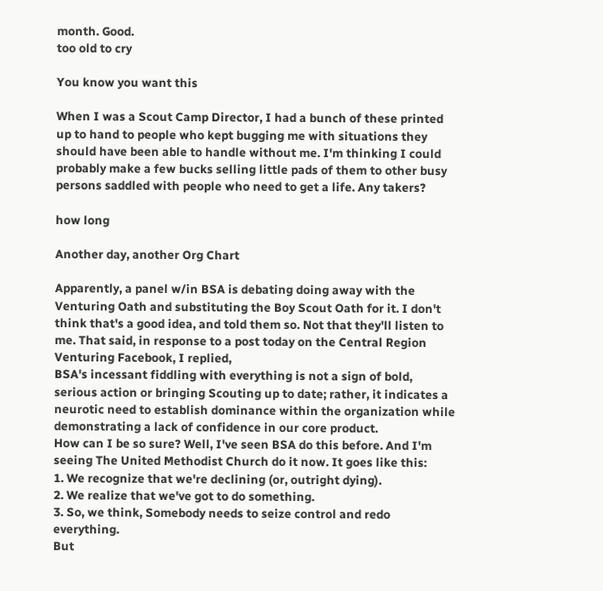month. Good.
too old to cry

You know you want this

When I was a Scout Camp Director, I had a bunch of these printed up to hand to people who kept bugging me with situations they should have been able to handle without me. I'm thinking I could probably make a few bucks selling little pads of them to other busy persons saddled with people who need to get a life. Any takers?

how long

Another day, another Org Chart

Apparently, a panel w/in BSA is debating doing away with the Venturing Oath and substituting the Boy Scout Oath for it. I don't think that's a good idea, and told them so. Not that they'll listen to me. That said, in response to a post today on the Central Region Venturing Facebook, I replied,
BSA's incessant fiddling with everything is not a sign of bold, serious action or bringing Scouting up to date; rather, it indicates a neurotic need to establish dominance within the organization while demonstrating a lack of confidence in our core product.
How can I be so sure? Well, I've seen BSA do this before. And I'm seeing The United Methodist Church do it now. It goes like this:
1. We recognize that we're declining (or, outright dying).
2. We realize that we've got to do something.
3. So, we think, Somebody needs to seize control and redo everything.
But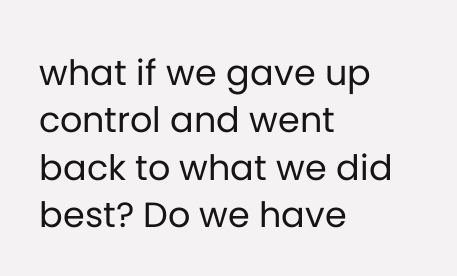what if we gave up control and went back to what we did best? Do we have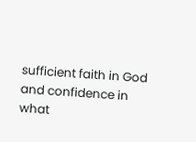sufficient faith in God and confidence in what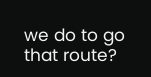we do to go that route?